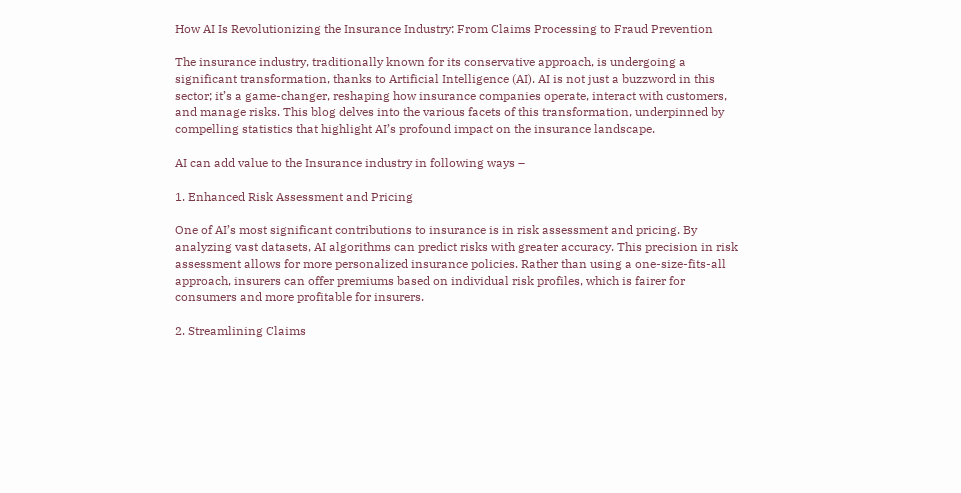How AI Is Revolutionizing the Insurance Industry: From Claims Processing to Fraud Prevention

The insurance industry, traditionally known for its conservative approach, is undergoing a significant transformation, thanks to Artificial Intelligence (AI). AI is not just a buzzword in this sector; it’s a game-changer, reshaping how insurance companies operate, interact with customers, and manage risks. This blog delves into the various facets of this transformation, underpinned by compelling statistics that highlight AI’s profound impact on the insurance landscape.

AI can add value to the Insurance industry in following ways –

1. Enhanced Risk Assessment and Pricing

One of AI’s most significant contributions to insurance is in risk assessment and pricing. By analyzing vast datasets, AI algorithms can predict risks with greater accuracy. This precision in risk assessment allows for more personalized insurance policies. Rather than using a one-size-fits-all approach, insurers can offer premiums based on individual risk profiles, which is fairer for consumers and more profitable for insurers.

2. Streamlining Claims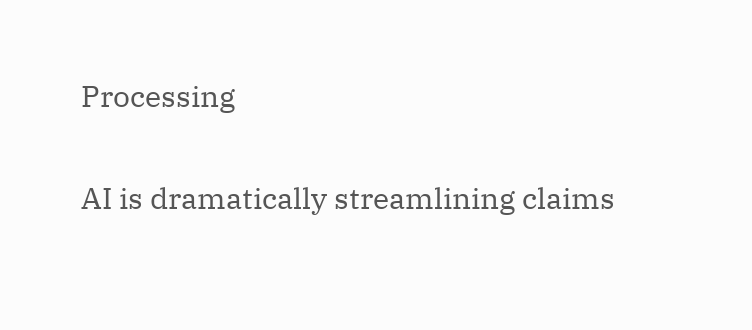Processing

AI is dramatically streamlining claims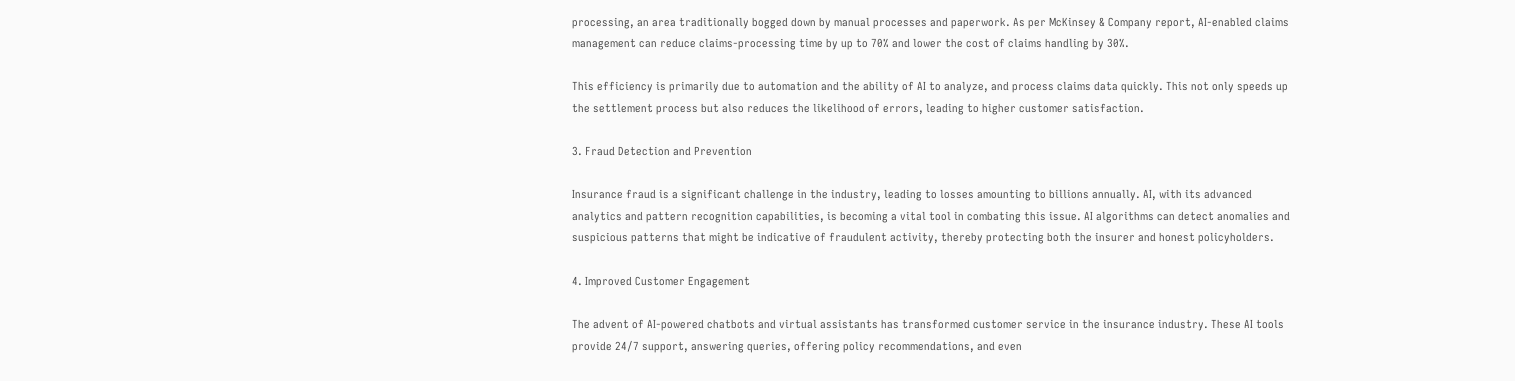processing, an area traditionally bogged down by manual processes and paperwork. As per McKinsey & Company report, AI-enabled claims management can reduce claims-processing time by up to 70% and lower the cost of claims handling by 30%.

This efficiency is primarily due to automation and the ability of AI to analyze, and process claims data quickly. This not only speeds up the settlement process but also reduces the likelihood of errors, leading to higher customer satisfaction.

3. Fraud Detection and Prevention

Insurance fraud is a significant challenge in the industry, leading to losses amounting to billions annually. AI, with its advanced analytics and pattern recognition capabilities, is becoming a vital tool in combating this issue. AI algorithms can detect anomalies and suspicious patterns that might be indicative of fraudulent activity, thereby protecting both the insurer and honest policyholders.

4. Improved Customer Engagement

The advent of AI-powered chatbots and virtual assistants has transformed customer service in the insurance industry. These AI tools provide 24/7 support, answering queries, offering policy recommendations, and even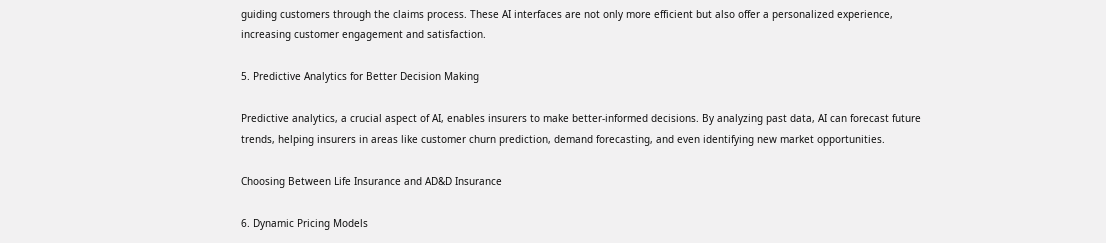guiding customers through the claims process. These AI interfaces are not only more efficient but also offer a personalized experience, increasing customer engagement and satisfaction.

5. Predictive Analytics for Better Decision Making

Predictive analytics, a crucial aspect of AI, enables insurers to make better-informed decisions. By analyzing past data, AI can forecast future trends, helping insurers in areas like customer churn prediction, demand forecasting, and even identifying new market opportunities.

Choosing Between Life Insurance and AD&D Insurance

6. Dynamic Pricing Models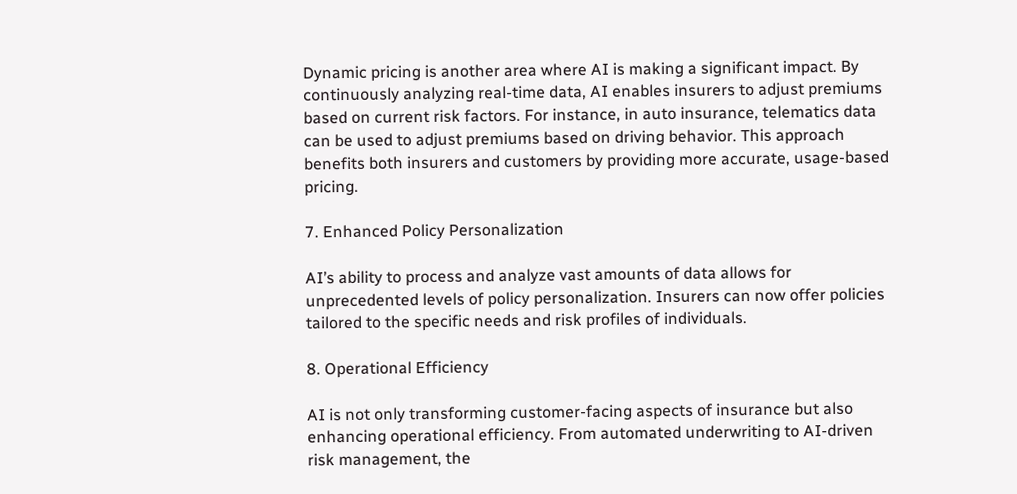Dynamic pricing is another area where AI is making a significant impact. By continuously analyzing real-time data, AI enables insurers to adjust premiums based on current risk factors. For instance, in auto insurance, telematics data can be used to adjust premiums based on driving behavior. This approach benefits both insurers and customers by providing more accurate, usage-based pricing.

7. Enhanced Policy Personalization

AI’s ability to process and analyze vast amounts of data allows for unprecedented levels of policy personalization. Insurers can now offer policies tailored to the specific needs and risk profiles of individuals.

8. Operational Efficiency

AI is not only transforming customer-facing aspects of insurance but also enhancing operational efficiency. From automated underwriting to AI-driven risk management, the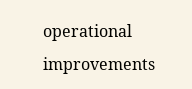operational improvements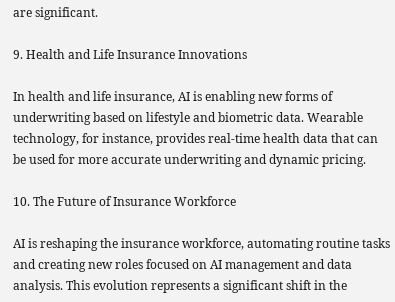are significant.

9. Health and Life Insurance Innovations

In health and life insurance, AI is enabling new forms of underwriting based on lifestyle and biometric data. Wearable technology, for instance, provides real-time health data that can be used for more accurate underwriting and dynamic pricing.

10. The Future of Insurance Workforce

AI is reshaping the insurance workforce, automating routine tasks and creating new roles focused on AI management and data analysis. This evolution represents a significant shift in the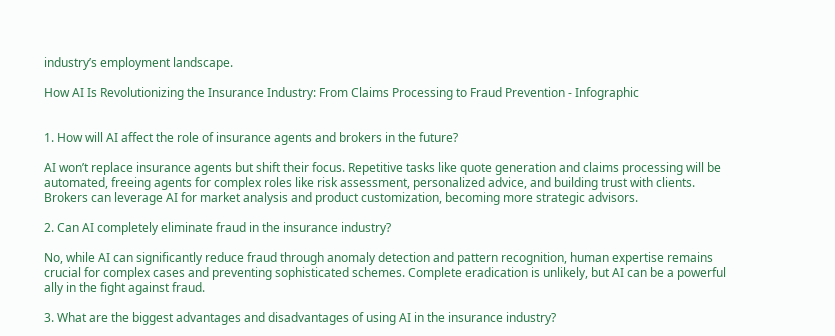industry’s employment landscape.

How AI Is Revolutionizing the Insurance Industry: From Claims Processing to Fraud Prevention - Infographic


1. How will AI affect the role of insurance agents and brokers in the future?

AI won’t replace insurance agents but shift their focus. Repetitive tasks like quote generation and claims processing will be automated, freeing agents for complex roles like risk assessment, personalized advice, and building trust with clients. Brokers can leverage AI for market analysis and product customization, becoming more strategic advisors.

2. Can AI completely eliminate fraud in the insurance industry?

No, while AI can significantly reduce fraud through anomaly detection and pattern recognition, human expertise remains crucial for complex cases and preventing sophisticated schemes. Complete eradication is unlikely, but AI can be a powerful ally in the fight against fraud.

3. What are the biggest advantages and disadvantages of using AI in the insurance industry?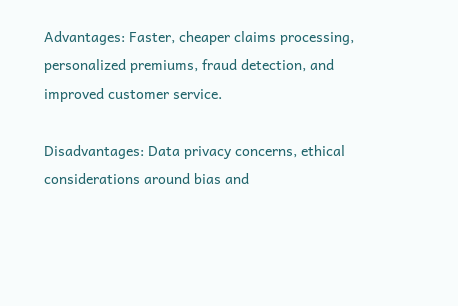Advantages: Faster, cheaper claims processing, personalized premiums, fraud detection, and improved customer service.

Disadvantages: Data privacy concerns, ethical considerations around bias and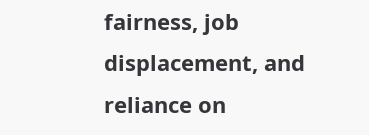fairness, job displacement, and reliance on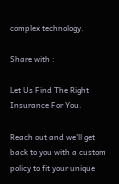complex technology.

Share with :

Let Us Find The Right Insurance For You.

Reach out and we'll get back to you with a custom policy to fit your unique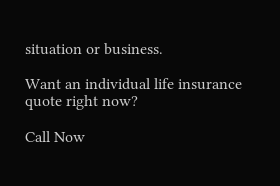situation or business.

Want an individual life insurance quote right now?

Call Now